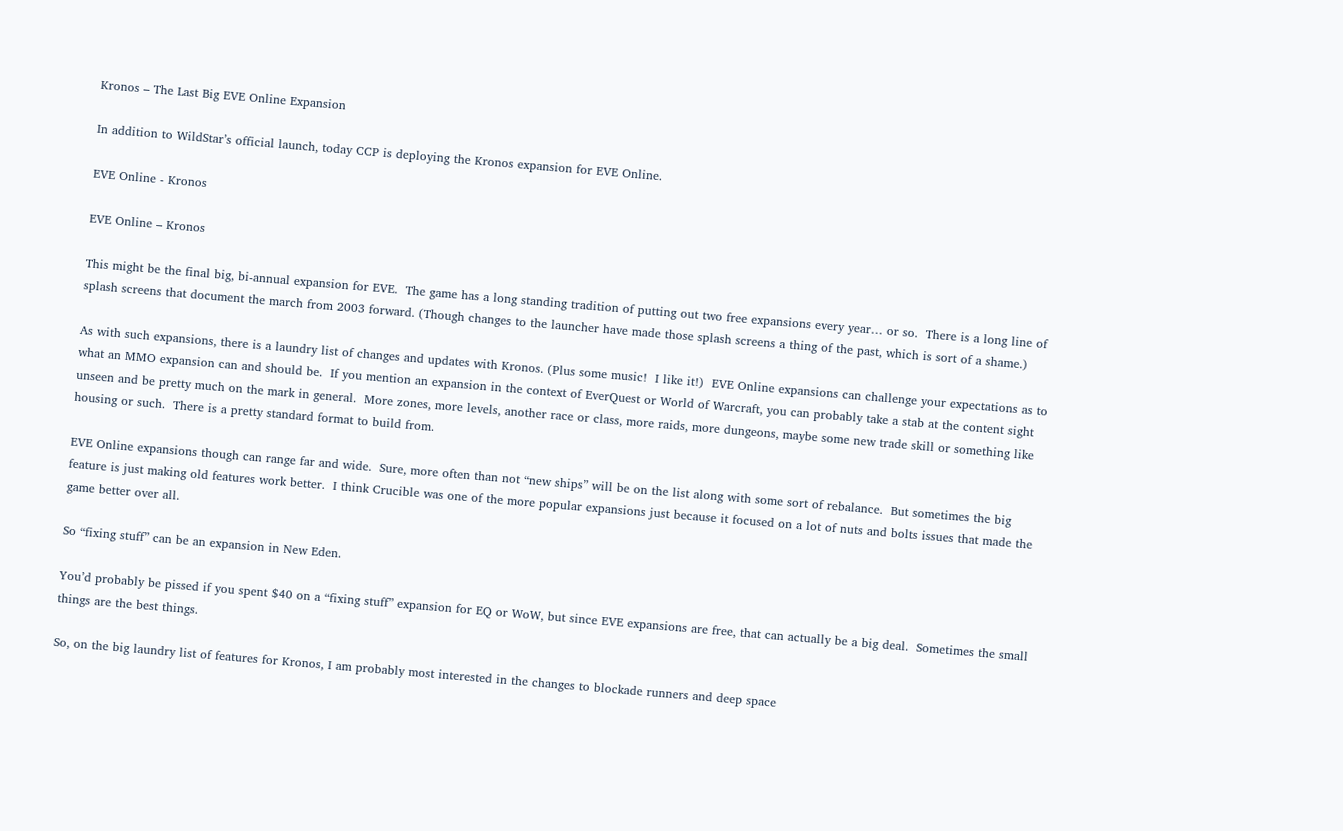Kronos – The Last Big EVE Online Expansion

In addition to WildStar’s official launch, today CCP is deploying the Kronos expansion for EVE Online.

EVE Online - Kronos

EVE Online – Kronos

This might be the final big, bi-annual expansion for EVE.  The game has a long standing tradition of putting out two free expansions every year… or so.  There is a long line of splash screens that document the march from 2003 forward. (Though changes to the launcher have made those splash screens a thing of the past, which is sort of a shame.)

As with such expansions, there is a laundry list of changes and updates with Kronos. (Plus some music!  I like it!)  EVE Online expansions can challenge your expectations as to what an MMO expansion can and should be.  If you mention an expansion in the context of EverQuest or World of Warcraft, you can probably take a stab at the content sight unseen and be pretty much on the mark in general.  More zones, more levels, another race or class, more raids, more dungeons, maybe some new trade skill or something like housing or such.  There is a pretty standard format to build from.

EVE Online expansions though can range far and wide.  Sure, more often than not “new ships” will be on the list along with some sort of rebalance.  But sometimes the big feature is just making old features work better.  I think Crucible was one of the more popular expansions just because it focused on a lot of nuts and bolts issues that made the game better over all.

So “fixing stuff” can be an expansion in New Eden.

You’d probably be pissed if you spent $40 on a “fixing stuff” expansion for EQ or WoW, but since EVE expansions are free, that can actually be a big deal.  Sometimes the small things are the best things.

So, on the big laundry list of features for Kronos, I am probably most interested in the changes to blockade runners and deep space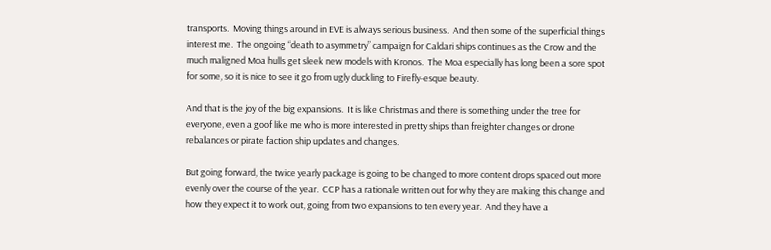transports.  Moving things around in EVE is always serious business.  And then some of the superficial things interest me.  The ongoing “death to asymmetry” campaign for Caldari ships continues as the Crow and the much maligned Moa hulls get sleek new models with Kronos.  The Moa especially has long been a sore spot for some, so it is nice to see it go from ugly duckling to Firefly-esque beauty.

And that is the joy of the big expansions.  It is like Christmas and there is something under the tree for everyone, even a goof like me who is more interested in pretty ships than freighter changes or drone rebalances or pirate faction ship updates and changes.

But going forward, the twice yearly package is going to be changed to more content drops spaced out more evenly over the course of the year.  CCP has a rationale written out for why they are making this change and how they expect it to work out, going from two expansions to ten every year.  And they have a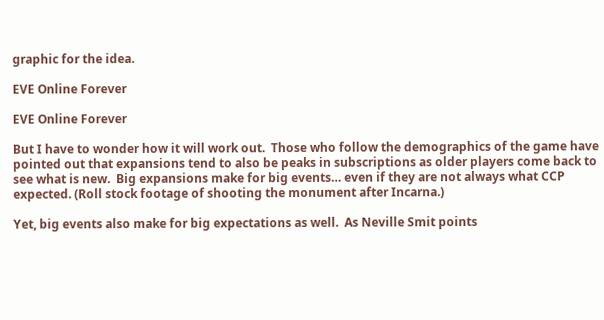graphic for the idea.

EVE Online Forever

EVE Online Forever

But I have to wonder how it will work out.  Those who follow the demographics of the game have pointed out that expansions tend to also be peaks in subscriptions as older players come back to see what is new.  Big expansions make for big events… even if they are not always what CCP expected. (Roll stock footage of shooting the monument after Incarna.)

Yet, big events also make for big expectations as well.  As Neville Smit points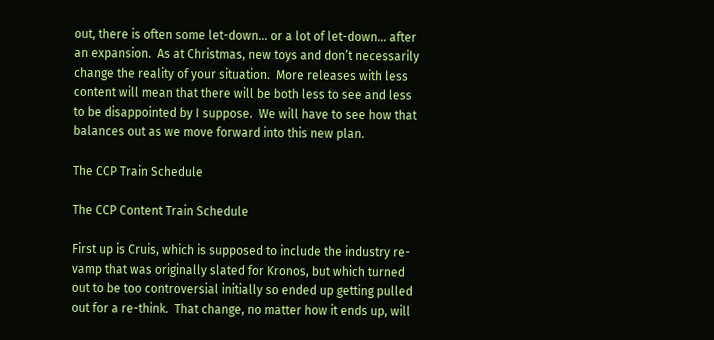out, there is often some let-down… or a lot of let-down… after an expansion.  As at Christmas, new toys and don’t necessarily change the reality of your situation.  More releases with less content will mean that there will be both less to see and less to be disappointed by I suppose.  We will have to see how that balances out as we move forward into this new plan.

The CCP Train Schedule

The CCP Content Train Schedule

First up is Cruis, which is supposed to include the industry re-vamp that was originally slated for Kronos, but which turned out to be too controversial initially so ended up getting pulled out for a re-think.  That change, no matter how it ends up, will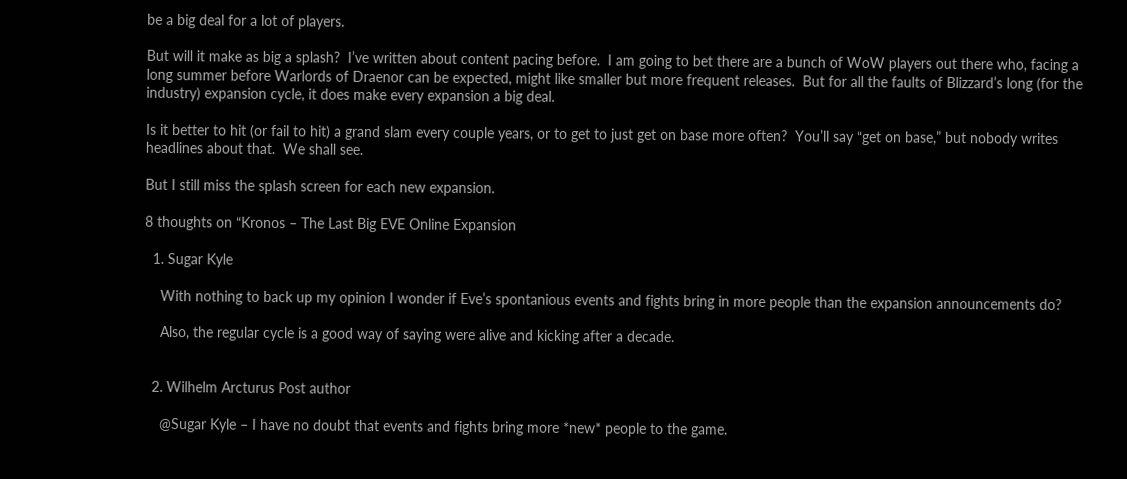be a big deal for a lot of players.

But will it make as big a splash?  I’ve written about content pacing before.  I am going to bet there are a bunch of WoW players out there who, facing a long summer before Warlords of Draenor can be expected, might like smaller but more frequent releases.  But for all the faults of Blizzard’s long (for the industry) expansion cycle, it does make every expansion a big deal.

Is it better to hit (or fail to hit) a grand slam every couple years, or to get to just get on base more often?  You’ll say “get on base,” but nobody writes headlines about that.  We shall see.

But I still miss the splash screen for each new expansion.

8 thoughts on “Kronos – The Last Big EVE Online Expansion

  1. Sugar Kyle

    With nothing to back up my opinion I wonder if Eve’s spontanious events and fights bring in more people than the expansion announcements do?

    Also, the regular cycle is a good way of saying were alive and kicking after a decade.


  2. Wilhelm Arcturus Post author

    @Sugar Kyle – I have no doubt that events and fights bring more *new* people to the game.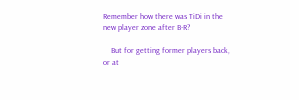Remember how there was TiDi in the new player zone after B-R?

    But for getting former players back, or at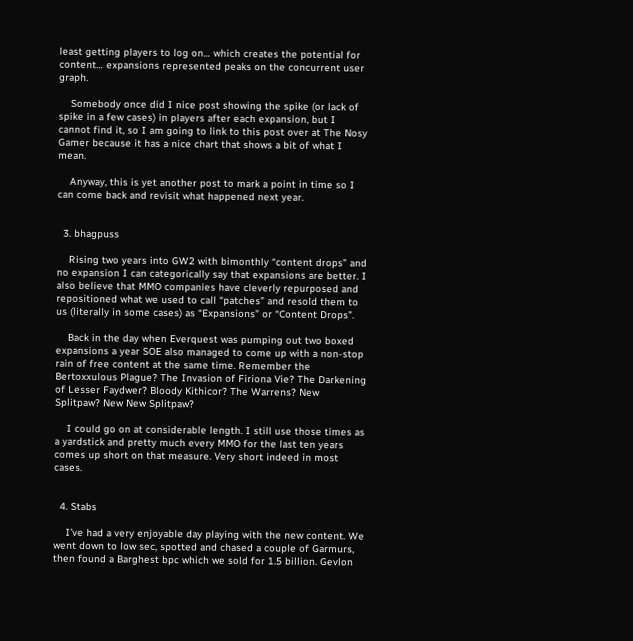least getting players to log on… which creates the potential for content… expansions represented peaks on the concurrent user graph.

    Somebody once did I nice post showing the spike (or lack of spike in a few cases) in players after each expansion, but I cannot find it, so I am going to link to this post over at The Nosy Gamer because it has a nice chart that shows a bit of what I mean.

    Anyway, this is yet another post to mark a point in time so I can come back and revisit what happened next year.


  3. bhagpuss

    Rising two years into GW2 with bimonthly “content drops” and no expansion I can categorically say that expansions are better. I also believe that MMO companies have cleverly repurposed and repositioned what we used to call “patches” and resold them to us (literally in some cases) as “Expansions” or “Content Drops”.

    Back in the day when Everquest was pumping out two boxed expansions a year SOE also managed to come up with a non-stop rain of free content at the same time. Remember the Bertoxxulous Plague? The Invasion of Firiona Vie? The Darkening of Lesser Faydwer? Bloody Kithicor? The Warrens? New Splitpaw? New New Splitpaw?

    I could go on at considerable length. I still use those times as a yardstick and pretty much every MMO for the last ten years comes up short on that measure. Very short indeed in most cases.


  4. Stabs

    I’ve had a very enjoyable day playing with the new content. We went down to low sec, spotted and chased a couple of Garmurs, then found a Barghest bpc which we sold for 1.5 billion. Gevlon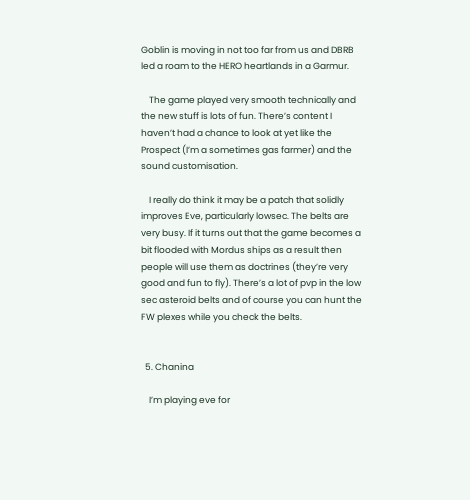Goblin is moving in not too far from us and DBRB led a roam to the HERO heartlands in a Garmur.

    The game played very smooth technically and the new stuff is lots of fun. There’s content I haven’t had a chance to look at yet like the Prospect (I’m a sometimes gas farmer) and the sound customisation.

    I really do think it may be a patch that solidly improves Eve, particularly lowsec. The belts are very busy. If it turns out that the game becomes a bit flooded with Mordus ships as a result then people will use them as doctrines (they’re very good and fun to fly). There’s a lot of pvp in the low sec asteroid belts and of course you can hunt the FW plexes while you check the belts.


  5. Chanina

    I’m playing eve for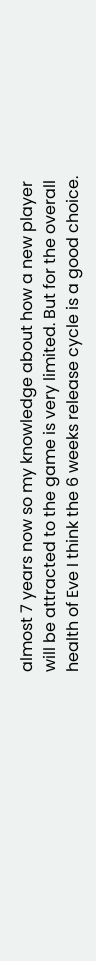almost 7 years now so my knowledge about how a new player will be attracted to the game is very limited. But for the overall health of Eve I think the 6 weeks release cycle is a good choice.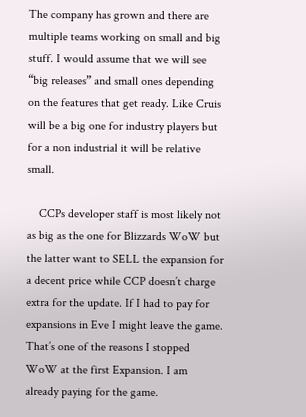The company has grown and there are multiple teams working on small and big stuff. I would assume that we will see “big releases” and small ones depending on the features that get ready. Like Cruis will be a big one for industry players but for a non industrial it will be relative small.

    CCPs developer staff is most likely not as big as the one for Blizzards WoW but the latter want to SELL the expansion for a decent price while CCP doesn’t charge extra for the update. If I had to pay for expansions in Eve I might leave the game. That’s one of the reasons I stopped WoW at the first Expansion. I am already paying for the game.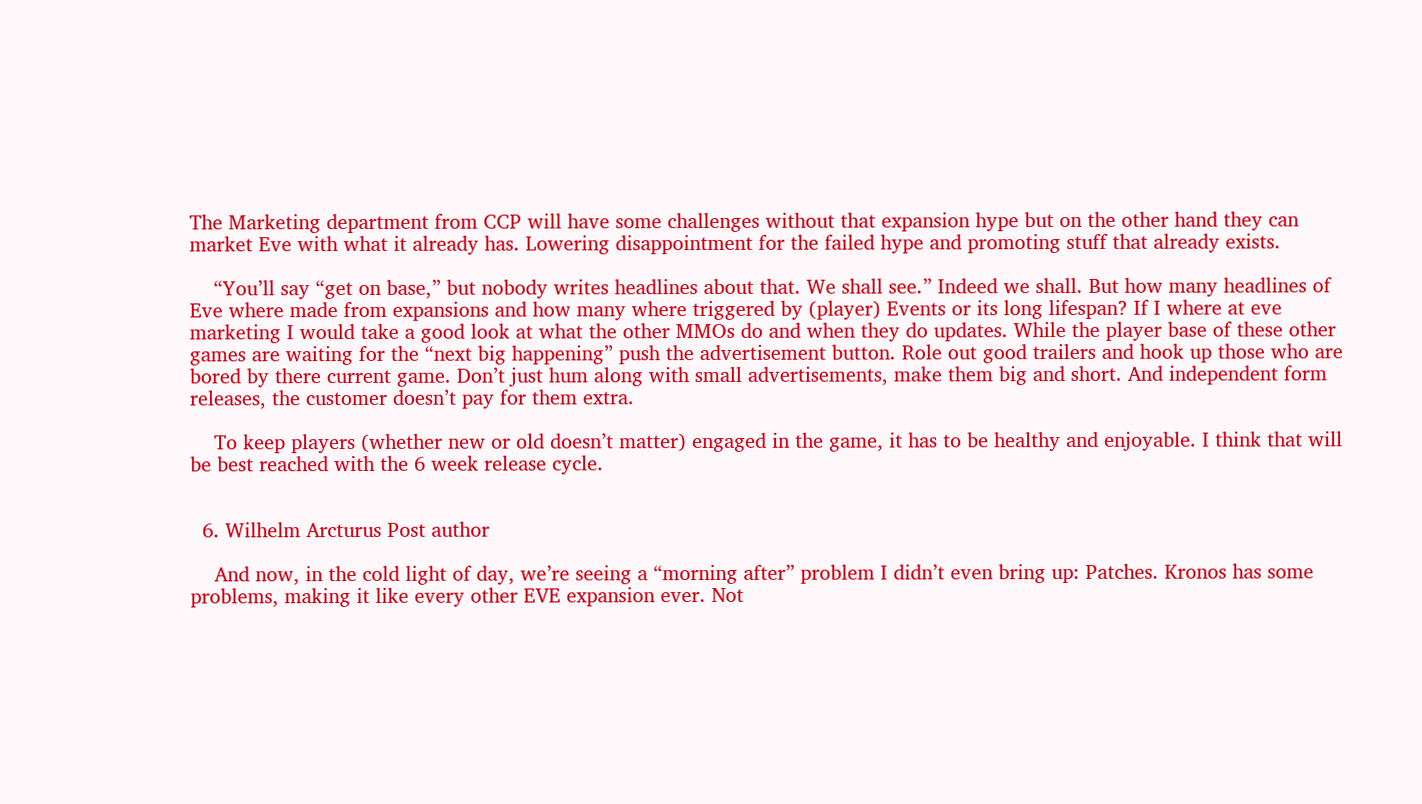The Marketing department from CCP will have some challenges without that expansion hype but on the other hand they can market Eve with what it already has. Lowering disappointment for the failed hype and promoting stuff that already exists.

    “You’ll say “get on base,” but nobody writes headlines about that. We shall see.” Indeed we shall. But how many headlines of Eve where made from expansions and how many where triggered by (player) Events or its long lifespan? If I where at eve marketing I would take a good look at what the other MMOs do and when they do updates. While the player base of these other games are waiting for the “next big happening” push the advertisement button. Role out good trailers and hook up those who are bored by there current game. Don’t just hum along with small advertisements, make them big and short. And independent form releases, the customer doesn’t pay for them extra.

    To keep players (whether new or old doesn’t matter) engaged in the game, it has to be healthy and enjoyable. I think that will be best reached with the 6 week release cycle.


  6. Wilhelm Arcturus Post author

    And now, in the cold light of day, we’re seeing a “morning after” problem I didn’t even bring up: Patches. Kronos has some problems, making it like every other EVE expansion ever. Not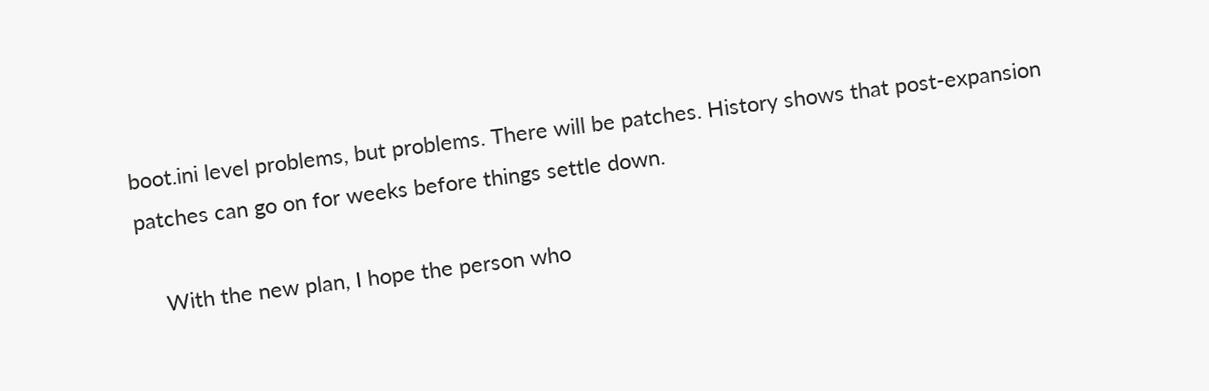boot.ini level problems, but problems. There will be patches. History shows that post-expansion patches can go on for weeks before things settle down.

    With the new plan, I hope the person who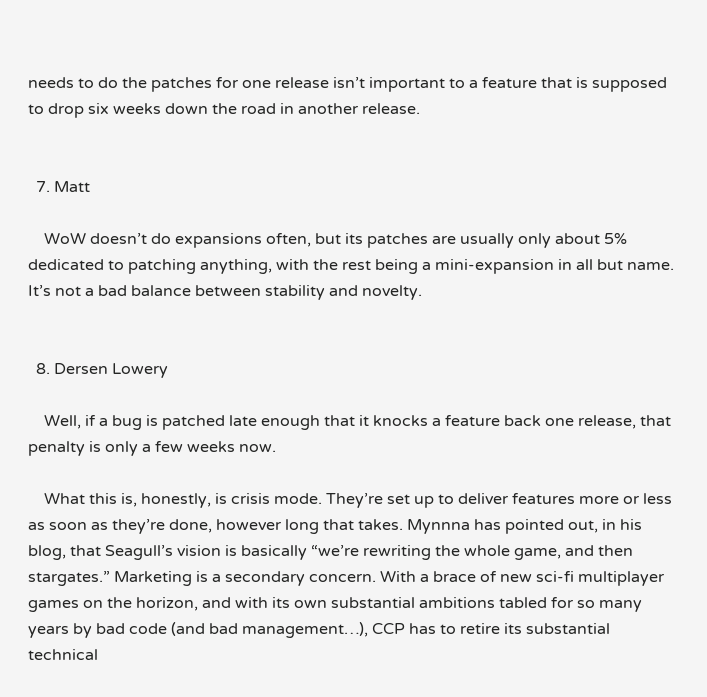needs to do the patches for one release isn’t important to a feature that is supposed to drop six weeks down the road in another release.


  7. Matt

    WoW doesn’t do expansions often, but its patches are usually only about 5% dedicated to patching anything, with the rest being a mini-expansion in all but name. It’s not a bad balance between stability and novelty.


  8. Dersen Lowery

    Well, if a bug is patched late enough that it knocks a feature back one release, that penalty is only a few weeks now.

    What this is, honestly, is crisis mode. They’re set up to deliver features more or less as soon as they’re done, however long that takes. Mynnna has pointed out, in his blog, that Seagull’s vision is basically “we’re rewriting the whole game, and then stargates.” Marketing is a secondary concern. With a brace of new sci-fi multiplayer games on the horizon, and with its own substantial ambitions tabled for so many years by bad code (and bad management…), CCP has to retire its substantial technical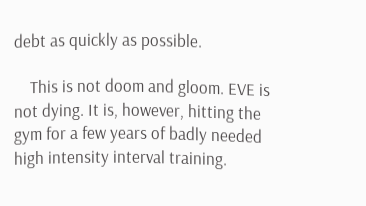debt as quickly as possible.

    This is not doom and gloom. EVE is not dying. It is, however, hitting the gym for a few years of badly needed high intensity interval training.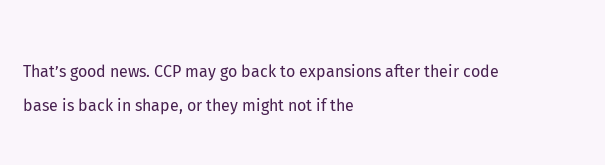That’s good news. CCP may go back to expansions after their code base is back in shape, or they might not if the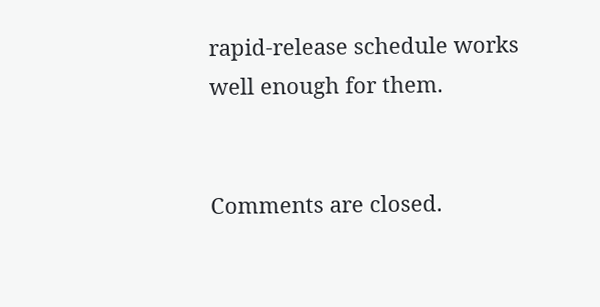rapid-release schedule works well enough for them.


Comments are closed.